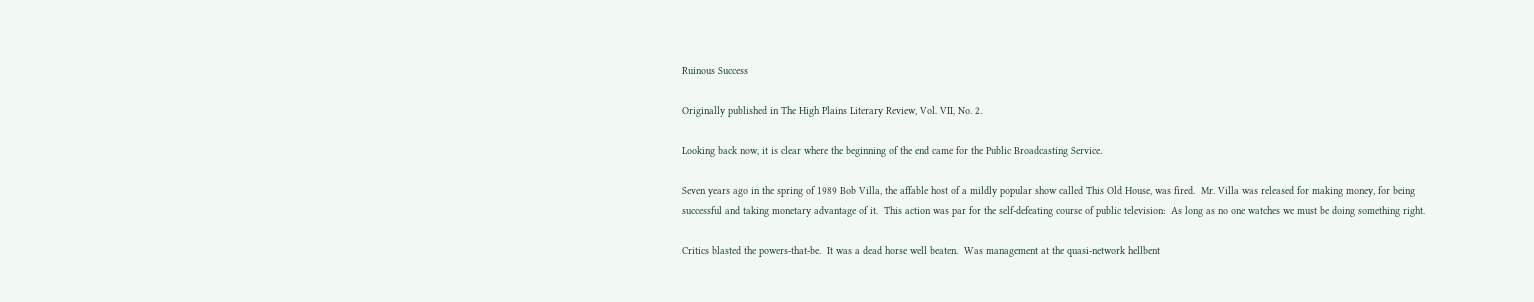Ruinous Success

Originally published in The High Plains Literary Review, Vol. VII, No. 2.

Looking back now, it is clear where the beginning of the end came for the Public Broadcasting Service.

Seven years ago in the spring of 1989 Bob Villa, the affable host of a mildly popular show called This Old House, was fired.  Mr. Villa was released for making money, for being successful and taking monetary advantage of it.  This action was par for the self-defeating course of public television:  As long as no one watches we must be doing something right.

Critics blasted the powers-that-be.  It was a dead horse well beaten.  Was management at the quasi-network hellbent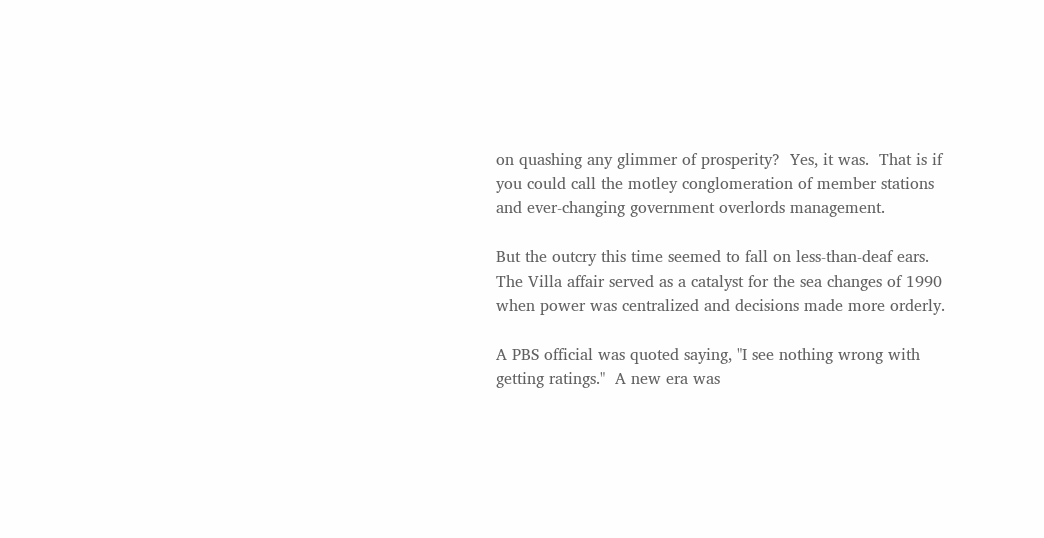on quashing any glimmer of prosperity?  Yes, it was.  That is if you could call the motley conglomeration of member stations and ever-changing government overlords management.

But the outcry this time seemed to fall on less-than-deaf ears.  The Villa affair served as a catalyst for the sea changes of 1990 when power was centralized and decisions made more orderly.

A PBS official was quoted saying, "I see nothing wrong with getting ratings."  A new era was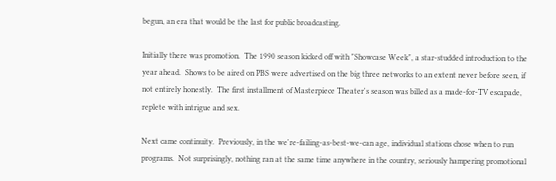begun, an era that would be the last for public broadcasting.

Initially there was promotion.  The 1990 season kicked off with "Showcase Week", a star-studded introduction to the year ahead.  Shows to be aired on PBS were advertised on the big three networks to an extent never before seen, if not entirely honestly.  The first installment of Masterpiece Theater's season was billed as a made-for-TV escapade, replete with intrigue and sex.

Next came continuity.  Previously, in the we're-failing-as-best-we-can age, individual stations chose when to run programs.  Not surprisingly, nothing ran at the same time anywhere in the country, seriously hampering promotional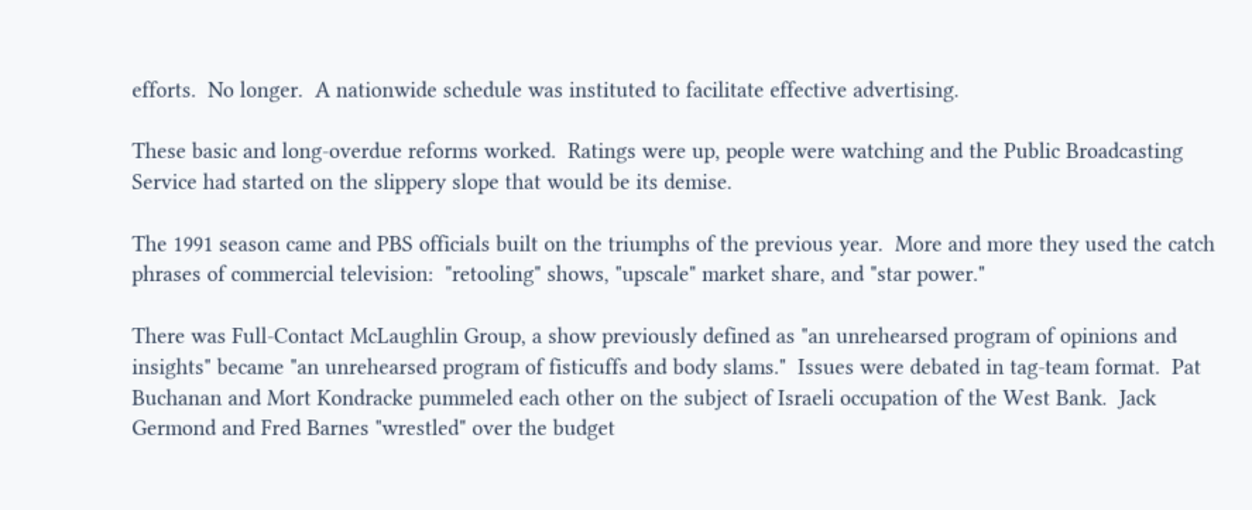efforts.  No longer.  A nationwide schedule was instituted to facilitate effective advertising.

These basic and long-overdue reforms worked.  Ratings were up, people were watching and the Public Broadcasting Service had started on the slippery slope that would be its demise.

The 1991 season came and PBS officials built on the triumphs of the previous year.  More and more they used the catch phrases of commercial television:  "retooling" shows, "upscale" market share, and "star power."

There was Full-Contact McLaughlin Group, a show previously defined as "an unrehearsed program of opinions and insights" became "an unrehearsed program of fisticuffs and body slams."  Issues were debated in tag-team format.  Pat Buchanan and Mort Kondracke pummeled each other on the subject of Israeli occupation of the West Bank.  Jack Germond and Fred Barnes "wrestled" over the budget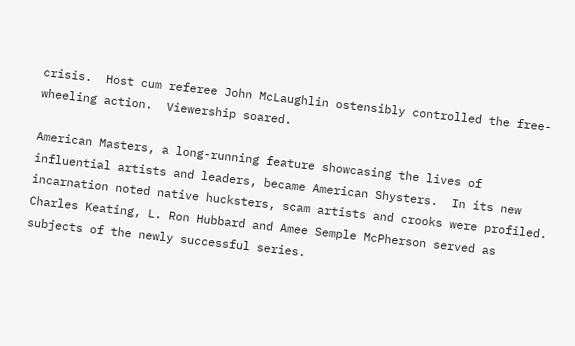crisis.  Host cum referee John McLaughlin ostensibly controlled the free-wheeling action.  Viewership soared.

American Masters, a long-running feature showcasing the lives of influential artists and leaders, became American Shysters.  In its new incarnation noted native hucksters, scam artists and crooks were profiled.  Charles Keating, L. Ron Hubbard and Amee Semple McPherson served as subjects of the newly successful series.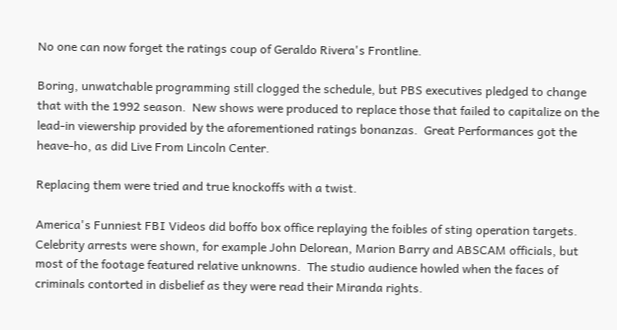No one can now forget the ratings coup of Geraldo Rivera's Frontline.

Boring, unwatchable programming still clogged the schedule, but PBS executives pledged to change that with the 1992 season.  New shows were produced to replace those that failed to capitalize on the lead-in viewership provided by the aforementioned ratings bonanzas.  Great Performances got the heave-ho, as did Live From Lincoln Center.

Replacing them were tried and true knockoffs with a twist.

America's Funniest FBI Videos did boffo box office replaying the foibles of sting operation targets.  Celebrity arrests were shown, for example John Delorean, Marion Barry and ABSCAM officials, but most of the footage featured relative unknowns.  The studio audience howled when the faces of criminals contorted in disbelief as they were read their Miranda rights.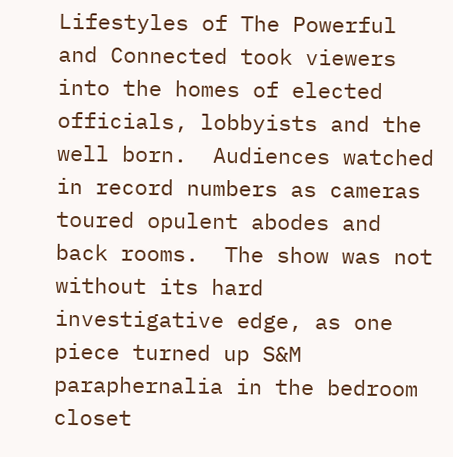Lifestyles of The Powerful and Connected took viewers into the homes of elected officials, lobbyists and the well born.  Audiences watched in record numbers as cameras toured opulent abodes and back rooms.  The show was not without its hard investigative edge, as one piece turned up S&M paraphernalia in the bedroom closet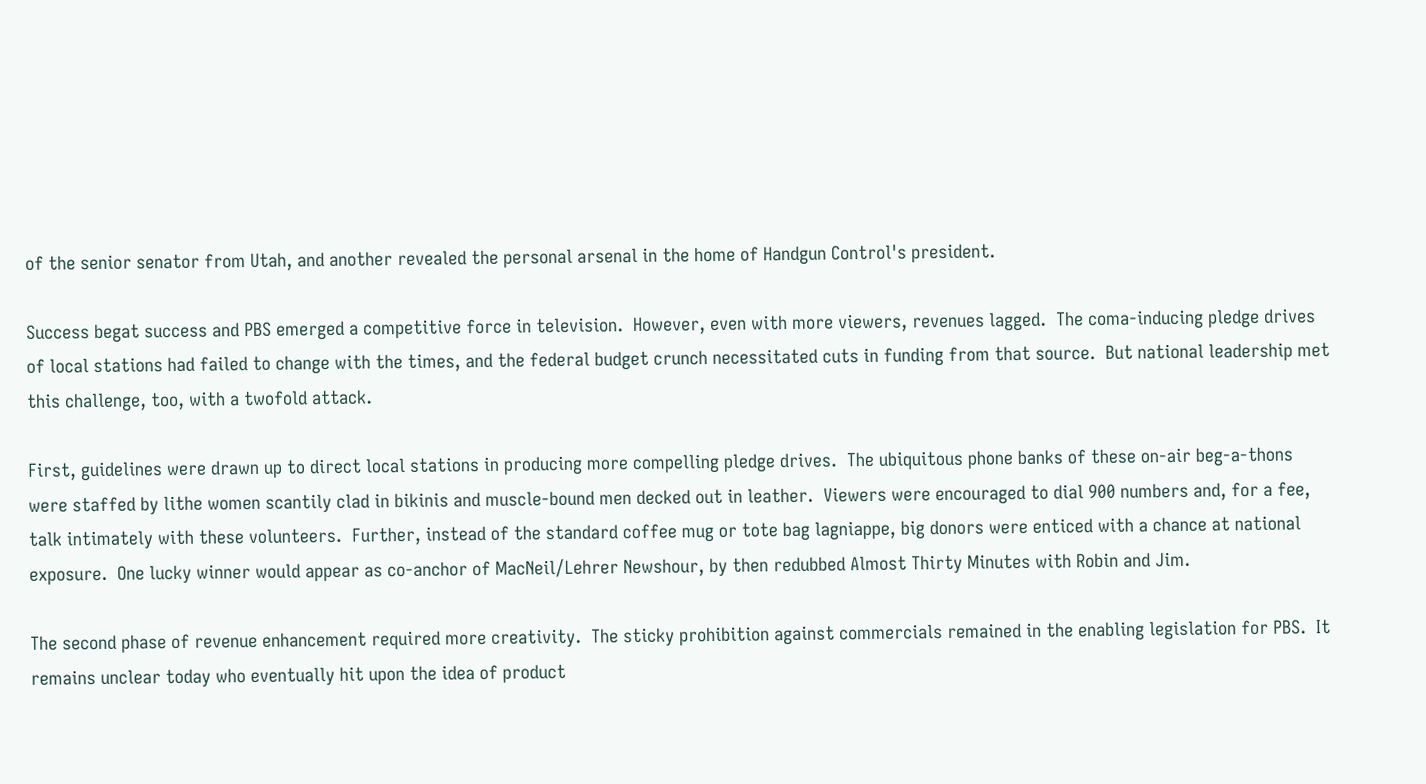of the senior senator from Utah, and another revealed the personal arsenal in the home of Handgun Control's president.

Success begat success and PBS emerged a competitive force in television.  However, even with more viewers, revenues lagged.  The coma-inducing pledge drives of local stations had failed to change with the times, and the federal budget crunch necessitated cuts in funding from that source.  But national leadership met this challenge, too, with a twofold attack.

First, guidelines were drawn up to direct local stations in producing more compelling pledge drives.  The ubiquitous phone banks of these on-air beg-a-thons were staffed by lithe women scantily clad in bikinis and muscle-bound men decked out in leather.  Viewers were encouraged to dial 900 numbers and, for a fee, talk intimately with these volunteers.  Further, instead of the standard coffee mug or tote bag lagniappe, big donors were enticed with a chance at national exposure.  One lucky winner would appear as co-anchor of MacNeil/Lehrer Newshour, by then redubbed Almost Thirty Minutes with Robin and Jim.

The second phase of revenue enhancement required more creativity.  The sticky prohibition against commercials remained in the enabling legislation for PBS.  It remains unclear today who eventually hit upon the idea of product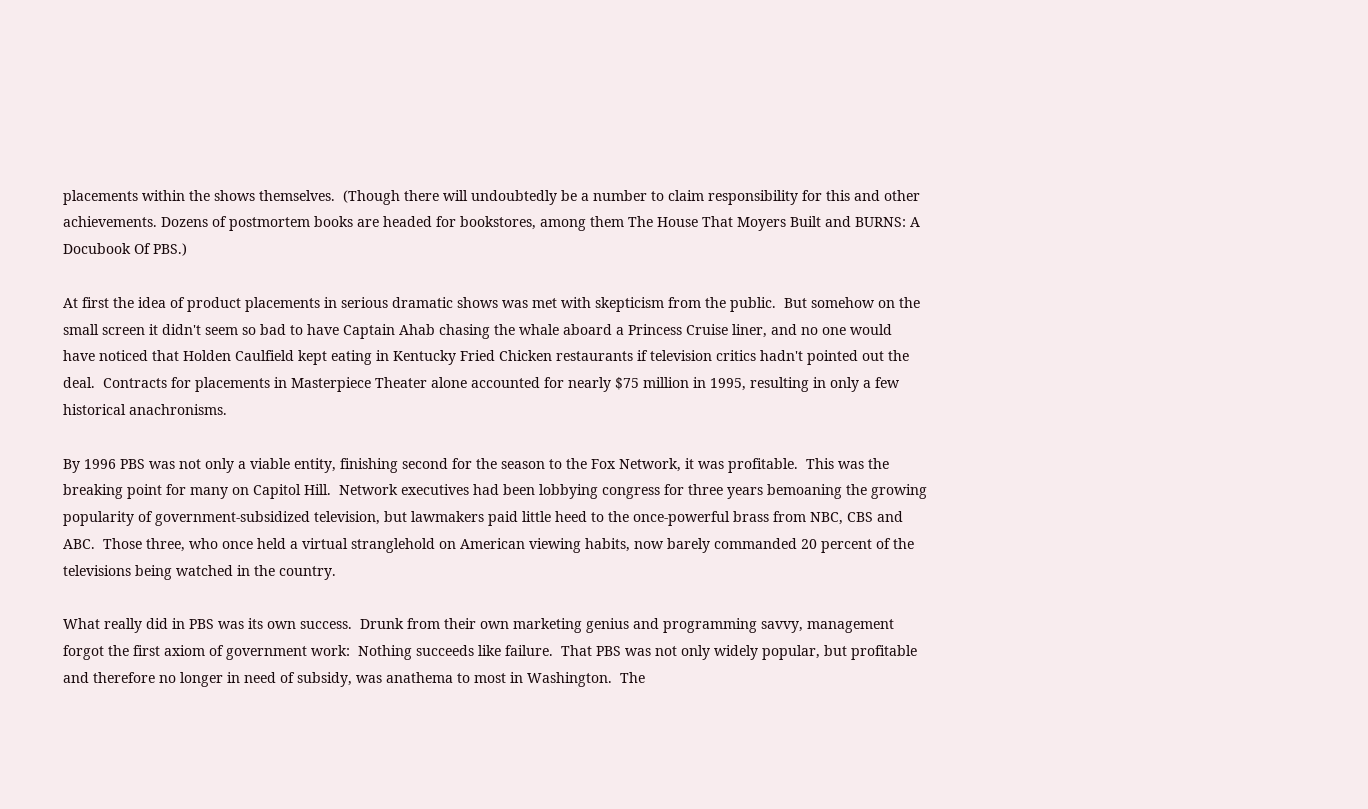placements within the shows themselves.  (Though there will undoubtedly be a number to claim responsibility for this and other achievements. Dozens of postmortem books are headed for bookstores, among them The House That Moyers Built and BURNS: A Docubook Of PBS.)

At first the idea of product placements in serious dramatic shows was met with skepticism from the public.  But somehow on the small screen it didn't seem so bad to have Captain Ahab chasing the whale aboard a Princess Cruise liner, and no one would have noticed that Holden Caulfield kept eating in Kentucky Fried Chicken restaurants if television critics hadn't pointed out the deal.  Contracts for placements in Masterpiece Theater alone accounted for nearly $75 million in 1995, resulting in only a few historical anachronisms.

By 1996 PBS was not only a viable entity, finishing second for the season to the Fox Network, it was profitable.  This was the breaking point for many on Capitol Hill.  Network executives had been lobbying congress for three years bemoaning the growing popularity of government-subsidized television, but lawmakers paid little heed to the once-powerful brass from NBC, CBS and ABC.  Those three, who once held a virtual stranglehold on American viewing habits, now barely commanded 20 percent of the televisions being watched in the country.

What really did in PBS was its own success.  Drunk from their own marketing genius and programming savvy, management forgot the first axiom of government work:  Nothing succeeds like failure.  That PBS was not only widely popular, but profitable and therefore no longer in need of subsidy, was anathema to most in Washington.  The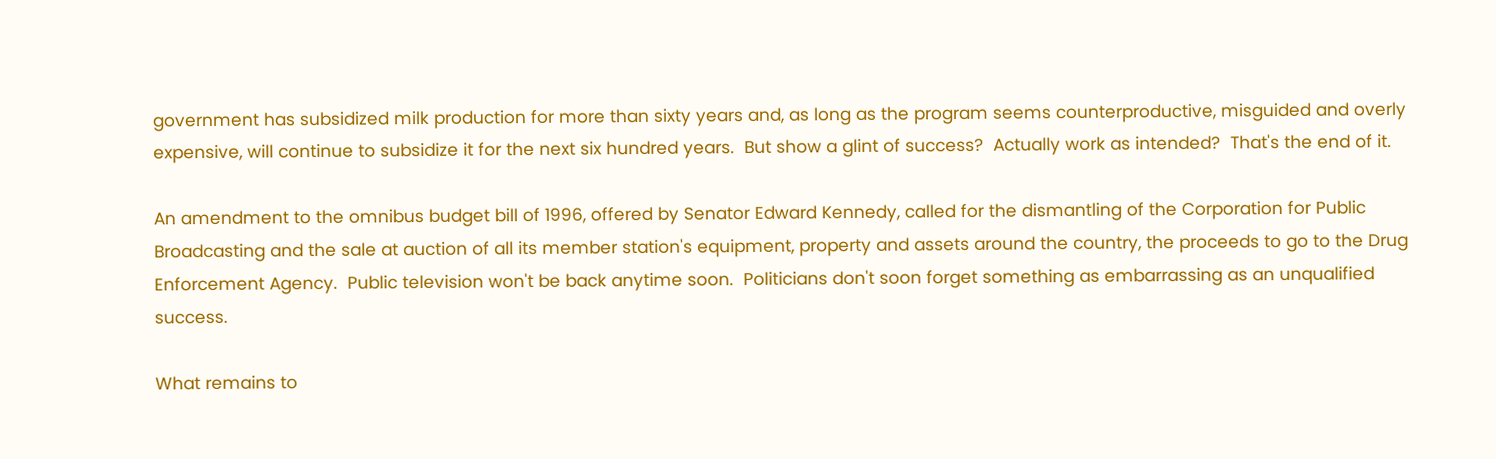government has subsidized milk production for more than sixty years and, as long as the program seems counterproductive, misguided and overly expensive, will continue to subsidize it for the next six hundred years.  But show a glint of success?  Actually work as intended?  That's the end of it.

An amendment to the omnibus budget bill of 1996, offered by Senator Edward Kennedy, called for the dismantling of the Corporation for Public Broadcasting and the sale at auction of all its member station's equipment, property and assets around the country, the proceeds to go to the Drug Enforcement Agency.  Public television won't be back anytime soon.  Politicians don't soon forget something as embarrassing as an unqualified success.

What remains to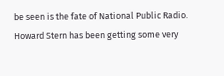be seen is the fate of National Public Radio.  Howard Stern has been getting some very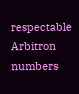respectable Arbitron numbers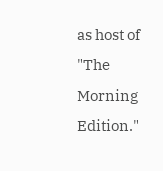as host of "The Morning Edition."